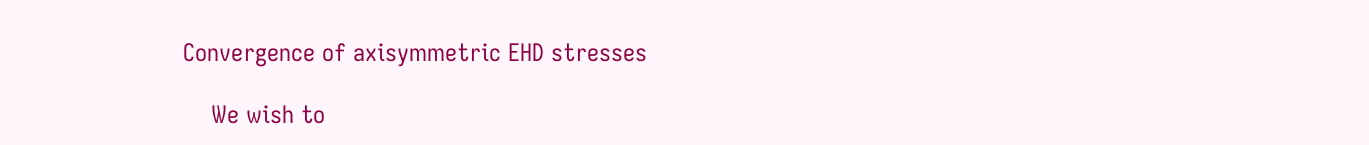Convergence of axisymmetric EHD stresses

    We wish to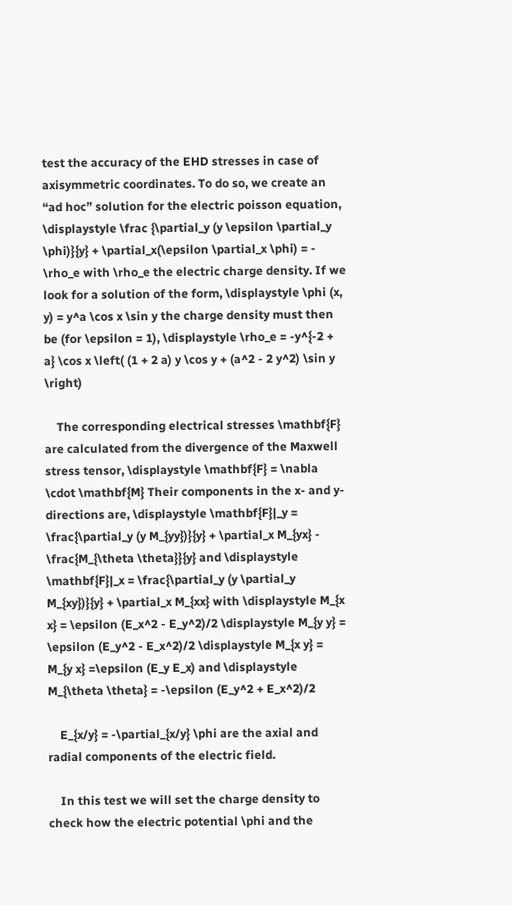test the accuracy of the EHD stresses in case of axisymmetric coordinates. To do so, we create an “ad hoc” solution for the electric poisson equation, \displaystyle \frac {\partial_y (y \epsilon \partial_y \phi)}{y} + \partial_x(\epsilon \partial_x \phi) = - \rho_e with \rho_e the electric charge density. If we look for a solution of the form, \displaystyle \phi (x, y) = y^a \cos x \sin y the charge density must then be (for \epsilon = 1), \displaystyle \rho_e = -y^{-2 + a} \cos x \left( (1 + 2 a) y \cos y + (a^2 - 2 y^2) \sin y \right)

    The corresponding electrical stresses \mathbf{F} are calculated from the divergence of the Maxwell stress tensor, \displaystyle \mathbf{F} = \nabla \cdot \mathbf{M} Their components in the x- and y- directions are, \displaystyle \mathbf{F}|_y = \frac{\partial_y (y M_{yy})}{y} + \partial_x M_{yx} - \frac{M_{\theta \theta}}{y} and \displaystyle \mathbf{F}|_x = \frac{\partial_y (y \partial_y M_{xy})}{y} + \partial_x M_{xx} with \displaystyle M_{x x} = \epsilon (E_x^2 - E_y^2)/2 \displaystyle M_{y y} = \epsilon (E_y^2 - E_x^2)/2 \displaystyle M_{x y} = M_{y x} =\epsilon (E_y E_x) and \displaystyle M_{\theta \theta} = -\epsilon (E_y^2 + E_x^2)/2

    E_{x/y} = -\partial_{x/y} \phi are the axial and radial components of the electric field.

    In this test we will set the charge density to check how the electric potential \phi and the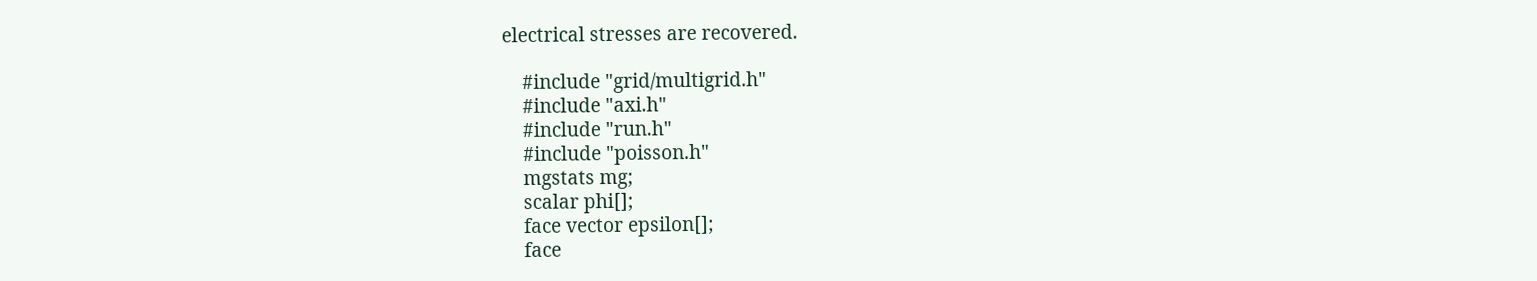electrical stresses are recovered.

    #include "grid/multigrid.h"
    #include "axi.h"
    #include "run.h"
    #include "poisson.h"
    mgstats mg;
    scalar phi[];
    face vector epsilon[];
    face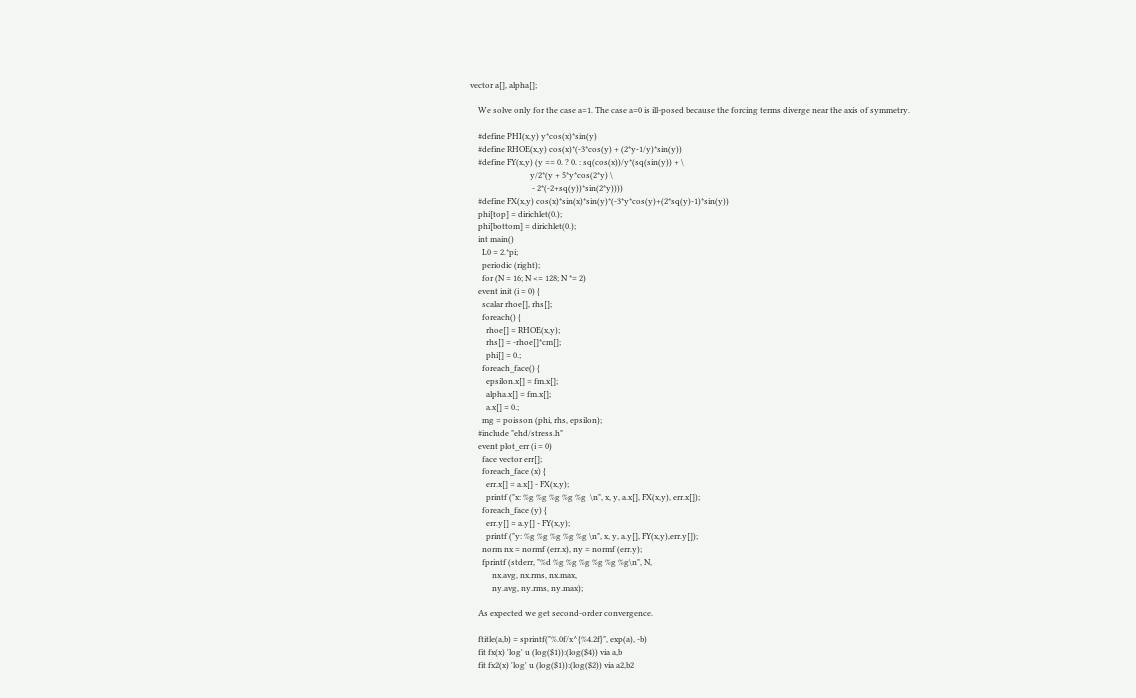vector a[], alpha[];

    We solve only for the case a=1. The case a=0 is ill-posed because the forcing terms diverge near the axis of symmetry.

    #define PHI(x,y) y*cos(x)*sin(y)
    #define RHOE(x,y) cos(x)*(-3*cos(y) + (2*y-1/y)*sin(y))
    #define FY(x,y) (y == 0. ? 0. : sq(cos(x))/y*(sq(sin(y)) + \
                              y/2*(y + 5*y*cos(2*y) \
                               - 2*(-2+sq(y))*sin(2*y))))
    #define FX(x,y) cos(x)*sin(x)*sin(y)*(-3*y*cos(y)+(2*sq(y)-1)*sin(y))
    phi[top] = dirichlet(0.);
    phi[bottom] = dirichlet(0.);
    int main()
      L0 = 2.*pi;
      periodic (right);
      for (N = 16; N <= 128; N *= 2)
    event init (i = 0) {
      scalar rhoe[], rhs[];
      foreach() {
        rhoe[] = RHOE(x,y);
        rhs[] = -rhoe[]*cm[];
        phi[] = 0.;
      foreach_face() {
        epsilon.x[] = fm.x[];
        alpha.x[] = fm.x[];
        a.x[] = 0.;
      mg = poisson (phi, rhs, epsilon);
    #include "ehd/stress.h"
    event plot_err (i = 0)
      face vector err[];
      foreach_face (x) {
        err.x[] = a.x[] - FX(x,y);
        printf ("x: %g %g %g %g %g  \n", x, y, a.x[], FX(x,y), err.x[]);
      foreach_face (y) {
        err.y[] = a.y[] - FY(x,y);
        printf ("y: %g %g %g %g %g \n", x, y, a.y[], FY(x,y),err.y[]);
      norm nx = normf (err.x), ny = normf (err.y);
      fprintf (stderr, "%d %g %g %g %g %g %g\n", N,
           nx.avg, nx.rms, nx.max,
           ny.avg, ny.rms, ny.max);

    As expected we get second-order convergence.

    ftitle(a,b) = sprintf("%.0f/x^{%4.2f}", exp(a), -b)
    fit fx(x) 'log' u (log($1)):(log($4)) via a,b
    fit fx2(x) 'log' u (log($1)):(log($2)) via a2,b2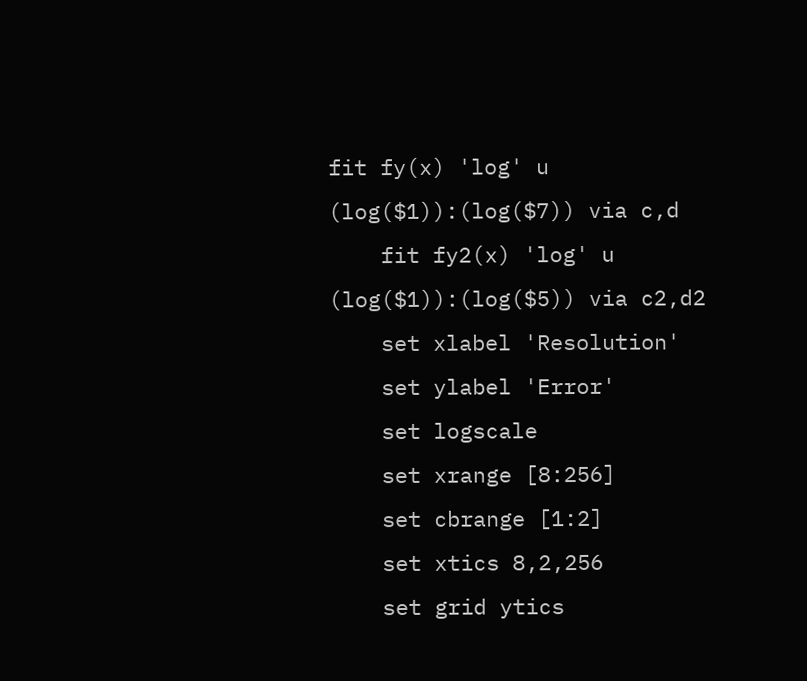fit fy(x) 'log' u (log($1)):(log($7)) via c,d
    fit fy2(x) 'log' u (log($1)):(log($5)) via c2,d2
    set xlabel 'Resolution'
    set ylabel 'Error'
    set logscale
    set xrange [8:256]
    set cbrange [1:2]
    set xtics 8,2,256
    set grid ytics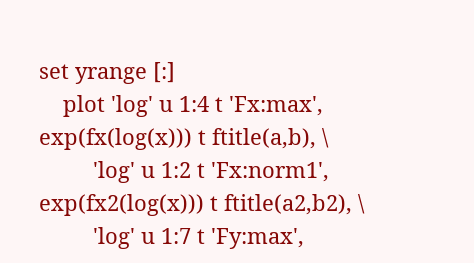set yrange [:]
    plot 'log' u 1:4 t 'Fx:max', exp(fx(log(x))) t ftitle(a,b), \
         'log' u 1:2 t 'Fx:norm1', exp(fx2(log(x))) t ftitle(a2,b2), \
         'log' u 1:7 t 'Fy:max',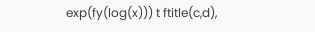exp(fy(log(x))) t ftitle(c,d),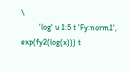\
         'log' u 1:5 t 'Fy:norm1', exp(fy2(log(x))) t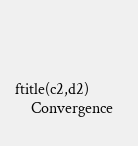ftitle(c2,d2)
    Convergence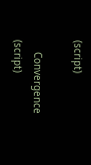(script)

    Convergence (script)